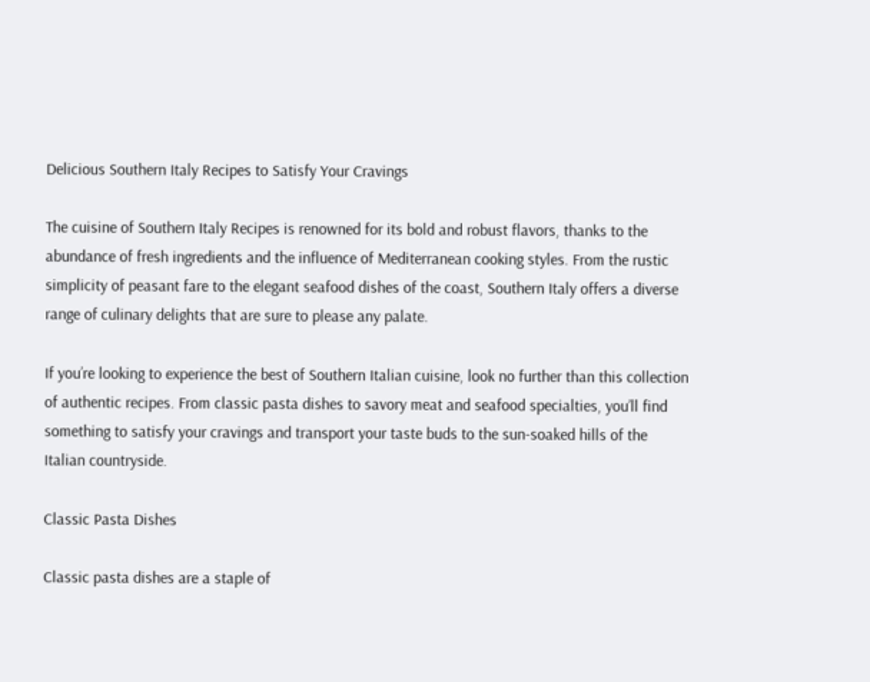Delicious Southern Italy Recipes to Satisfy Your Cravings

The cuisine of Southern Italy Recipes is renowned for its bold and robust flavors, thanks to the abundance of fresh ingredients and the influence of Mediterranean cooking styles. From the rustic simplicity of peasant fare to the elegant seafood dishes of the coast, Southern Italy offers a diverse range of culinary delights that are sure to please any palate.

If you’re looking to experience the best of Southern Italian cuisine, look no further than this collection of authentic recipes. From classic pasta dishes to savory meat and seafood specialties, you’ll find something to satisfy your cravings and transport your taste buds to the sun-soaked hills of the Italian countryside.

Classic Pasta Dishes

Classic pasta dishes are a staple of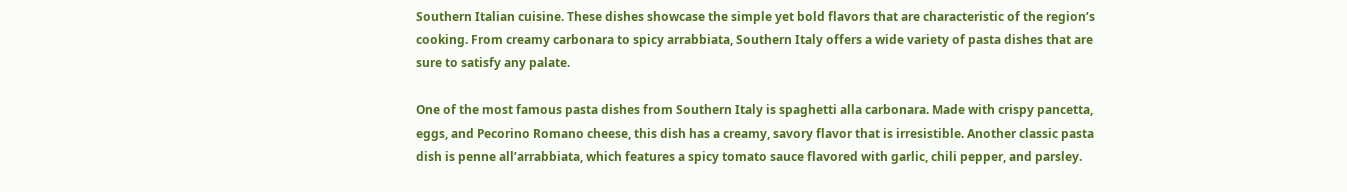Southern Italian cuisine. These dishes showcase the simple yet bold flavors that are characteristic of the region’s cooking. From creamy carbonara to spicy arrabbiata, Southern Italy offers a wide variety of pasta dishes that are sure to satisfy any palate.

One of the most famous pasta dishes from Southern Italy is spaghetti alla carbonara. Made with crispy pancetta, eggs, and Pecorino Romano cheese, this dish has a creamy, savory flavor that is irresistible. Another classic pasta dish is penne all’arrabbiata, which features a spicy tomato sauce flavored with garlic, chili pepper, and parsley.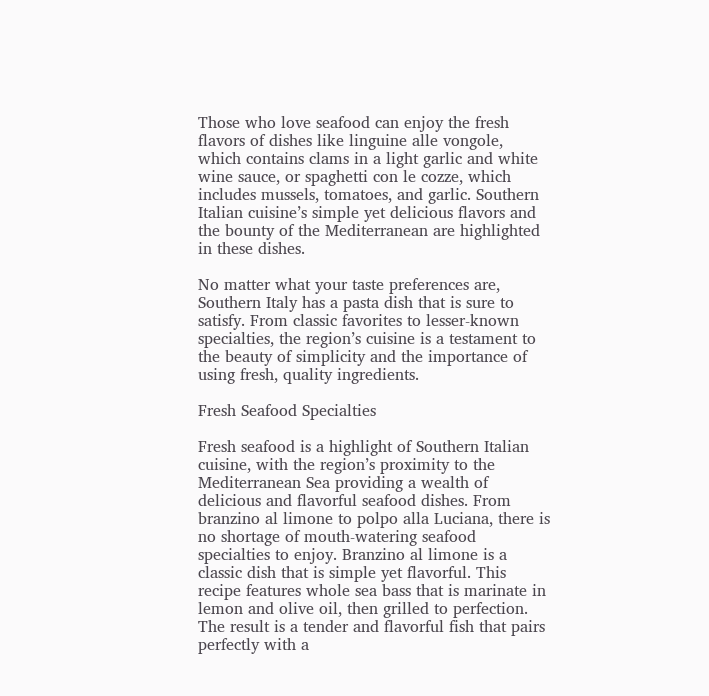Those who love seafood can enjoy the fresh flavors of dishes like linguine alle vongole, which contains clams in a light garlic and white wine sauce, or spaghetti con le cozze, which includes mussels, tomatoes, and garlic. Southern Italian cuisine’s simple yet delicious flavors and the bounty of the Mediterranean are highlighted in these dishes.

No matter what your taste preferences are, Southern Italy has a pasta dish that is sure to satisfy. From classic favorites to lesser-known specialties, the region’s cuisine is a testament to the beauty of simplicity and the importance of using fresh, quality ingredients.

Fresh Seafood Specialties

Fresh seafood is a highlight of Southern Italian cuisine, with the region’s proximity to the Mediterranean Sea providing a wealth of delicious and flavorful seafood dishes. From branzino al limone to polpo alla Luciana, there is no shortage of mouth-watering seafood specialties to enjoy. Branzino al limone is a classic dish that is simple yet flavorful. This recipe features whole sea bass that is marinate in lemon and olive oil, then grilled to perfection. The result is a tender and flavorful fish that pairs perfectly with a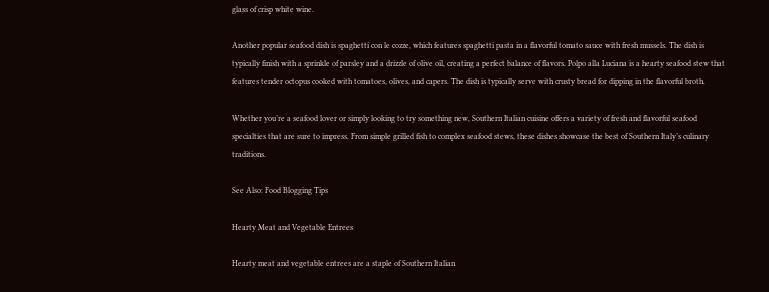glass of crisp white wine.

Another popular seafood dish is spaghetti con le cozze, which features spaghetti pasta in a flavorful tomato sauce with fresh mussels. The dish is typically finish with a sprinkle of parsley and a drizzle of olive oil, creating a perfect balance of flavors. Polpo alla Luciana is a hearty seafood stew that features tender octopus cooked with tomatoes, olives, and capers. The dish is typically serve with crusty bread for dipping in the flavorful broth.

Whether you’re a seafood lover or simply looking to try something new, Southern Italian cuisine offers a variety of fresh and flavorful seafood specialties that are sure to impress. From simple grilled fish to complex seafood stews, these dishes showcase the best of Southern Italy’s culinary traditions.

See Also: Food Blogging Tips

Hearty Meat and Vegetable Entrees

Hearty meat and vegetable entrees are a staple of Southern Italian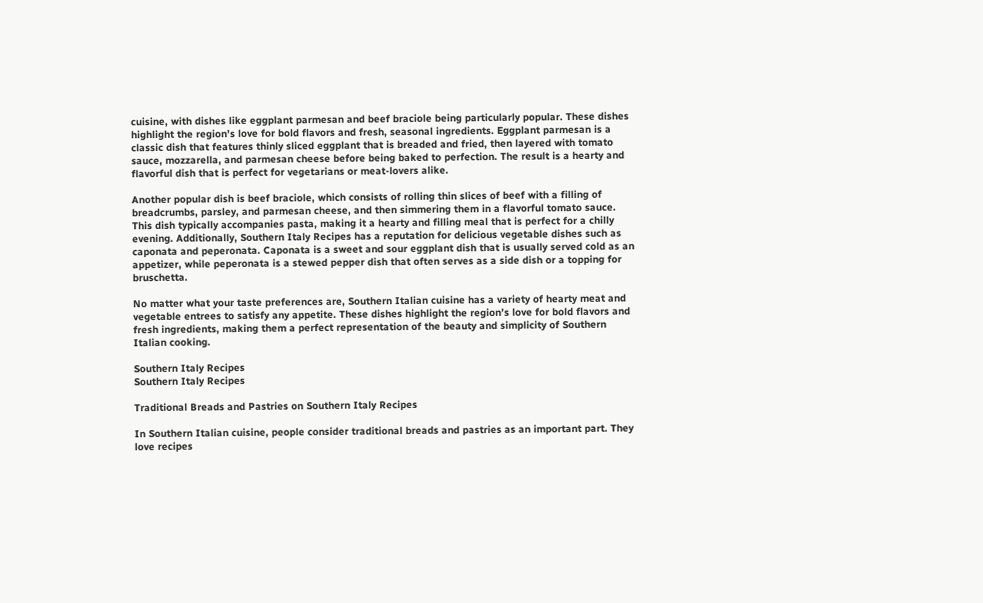cuisine, with dishes like eggplant parmesan and beef braciole being particularly popular. These dishes highlight the region’s love for bold flavors and fresh, seasonal ingredients. Eggplant parmesan is a classic dish that features thinly sliced eggplant that is breaded and fried, then layered with tomato sauce, mozzarella, and parmesan cheese before being baked to perfection. The result is a hearty and flavorful dish that is perfect for vegetarians or meat-lovers alike.

Another popular dish is beef braciole, which consists of rolling thin slices of beef with a filling of breadcrumbs, parsley, and parmesan cheese, and then simmering them in a flavorful tomato sauce. This dish typically accompanies pasta, making it a hearty and filling meal that is perfect for a chilly evening. Additionally, Southern Italy Recipes has a reputation for delicious vegetable dishes such as caponata and peperonata. Caponata is a sweet and sour eggplant dish that is usually served cold as an appetizer, while peperonata is a stewed pepper dish that often serves as a side dish or a topping for bruschetta.

No matter what your taste preferences are, Southern Italian cuisine has a variety of hearty meat and vegetable entrees to satisfy any appetite. These dishes highlight the region’s love for bold flavors and fresh ingredients, making them a perfect representation of the beauty and simplicity of Southern Italian cooking.

Southern Italy Recipes
Southern Italy Recipes

Traditional Breads and Pastries on Southern Italy Recipes

In Southern Italian cuisine, people consider traditional breads and pastries as an important part. They love recipes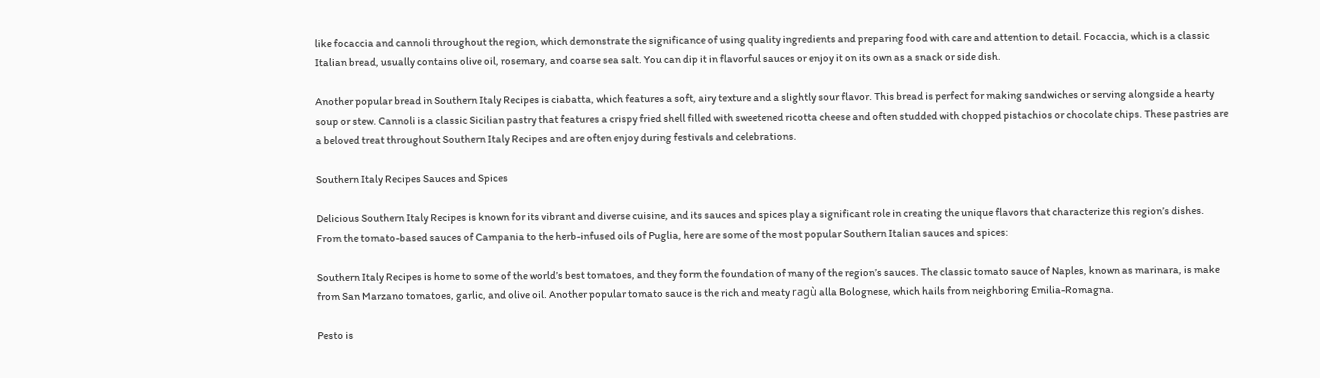like focaccia and cannoli throughout the region, which demonstrate the significance of using quality ingredients and preparing food with care and attention to detail. Focaccia, which is a classic Italian bread, usually contains olive oil, rosemary, and coarse sea salt. You can dip it in flavorful sauces or enjoy it on its own as a snack or side dish.

Another popular bread in Southern Italy Recipes is ciabatta, which features a soft, airy texture and a slightly sour flavor. This bread is perfect for making sandwiches or serving alongside a hearty soup or stew. Cannoli is a classic Sicilian pastry that features a crispy fried shell filled with sweetened ricotta cheese and often studded with chopped pistachios or chocolate chips. These pastries are a beloved treat throughout Southern Italy Recipes and are often enjoy during festivals and celebrations.

Southern Italy Recipes Sauces and Spices

Delicious Southern Italy Recipes is known for its vibrant and diverse cuisine, and its sauces and spices play a significant role in creating the unique flavors that characterize this region’s dishes. From the tomato-based sauces of Campania to the herb-infused oils of Puglia, here are some of the most popular Southern Italian sauces and spices:

Southern Italy Recipes is home to some of the world’s best tomatoes, and they form the foundation of many of the region’s sauces. The classic tomato sauce of Naples, known as marinara, is make from San Marzano tomatoes, garlic, and olive oil. Another popular tomato sauce is the rich and meaty ragù alla Bolognese, which hails from neighboring Emilia-Romagna.

Pesto is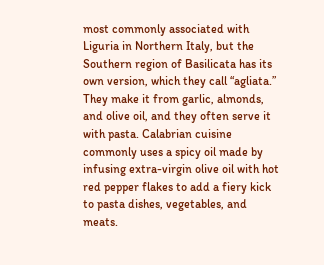most commonly associated with Liguria in Northern Italy, but the Southern region of Basilicata has its own version, which they call “agliata.” They make it from garlic, almonds, and olive oil, and they often serve it with pasta. Calabrian cuisine commonly uses a spicy oil made by infusing extra-virgin olive oil with hot red pepper flakes to add a fiery kick to pasta dishes, vegetables, and meats.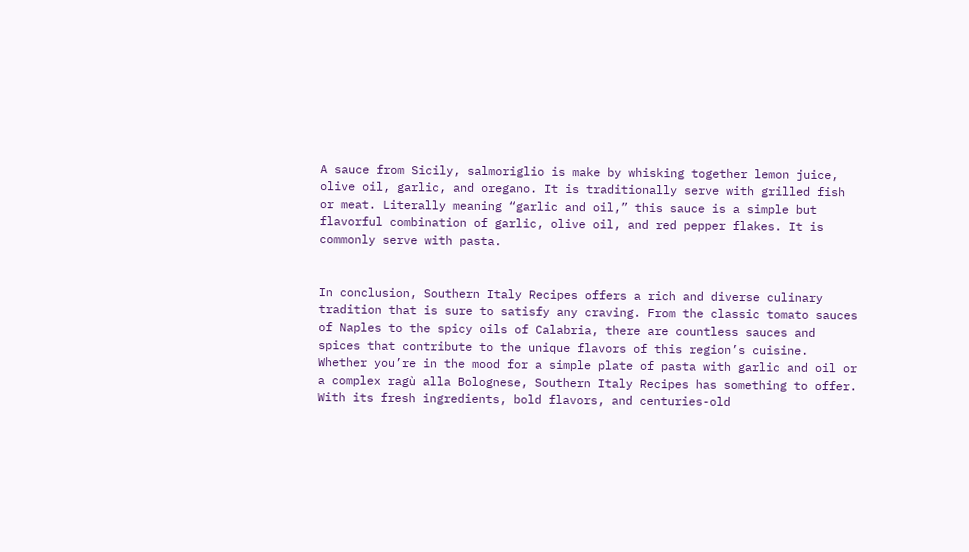A sauce from Sicily, salmoriglio is make by whisking together lemon juice, olive oil, garlic, and oregano. It is traditionally serve with grilled fish or meat. Literally meaning “garlic and oil,” this sauce is a simple but flavorful combination of garlic, olive oil, and red pepper flakes. It is commonly serve with pasta.


In conclusion, Southern Italy Recipes offers a rich and diverse culinary tradition that is sure to satisfy any craving. From the classic tomato sauces of Naples to the spicy oils of Calabria, there are countless sauces and spices that contribute to the unique flavors of this region’s cuisine. Whether you’re in the mood for a simple plate of pasta with garlic and oil or a complex ragù alla Bolognese, Southern Italy Recipes has something to offer. With its fresh ingredients, bold flavors, and centuries-old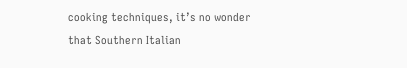cooking techniques, it’s no wonder that Southern Italian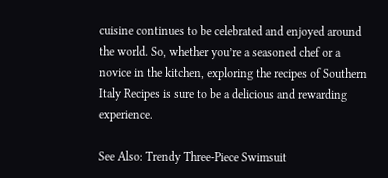cuisine continues to be celebrated and enjoyed around the world. So, whether you’re a seasoned chef or a novice in the kitchen, exploring the recipes of Southern Italy Recipes is sure to be a delicious and rewarding experience.

See Also: Trendy Three-Piece Swimsuit